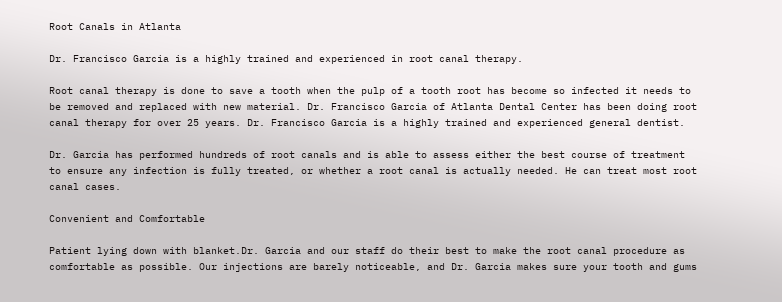Root Canals in Atlanta

Dr. Francisco Garcia is a highly trained and experienced in root canal therapy.

Root canal therapy is done to save a tooth when the pulp of a tooth root has become so infected it needs to be removed and replaced with new material. Dr. Francisco Garcia of Atlanta Dental Center has been doing root canal therapy for over 25 years. Dr. Francisco Garcia is a highly trained and experienced general dentist.

Dr. Garcia has performed hundreds of root canals and is able to assess either the best course of treatment to ensure any infection is fully treated, or whether a root canal is actually needed. He can treat most root canal cases.

Convenient and Comfortable

Patient lying down with blanket.Dr. Garcia and our staff do their best to make the root canal procedure as comfortable as possible. Our injections are barely noticeable, and Dr. Garcia makes sure your tooth and gums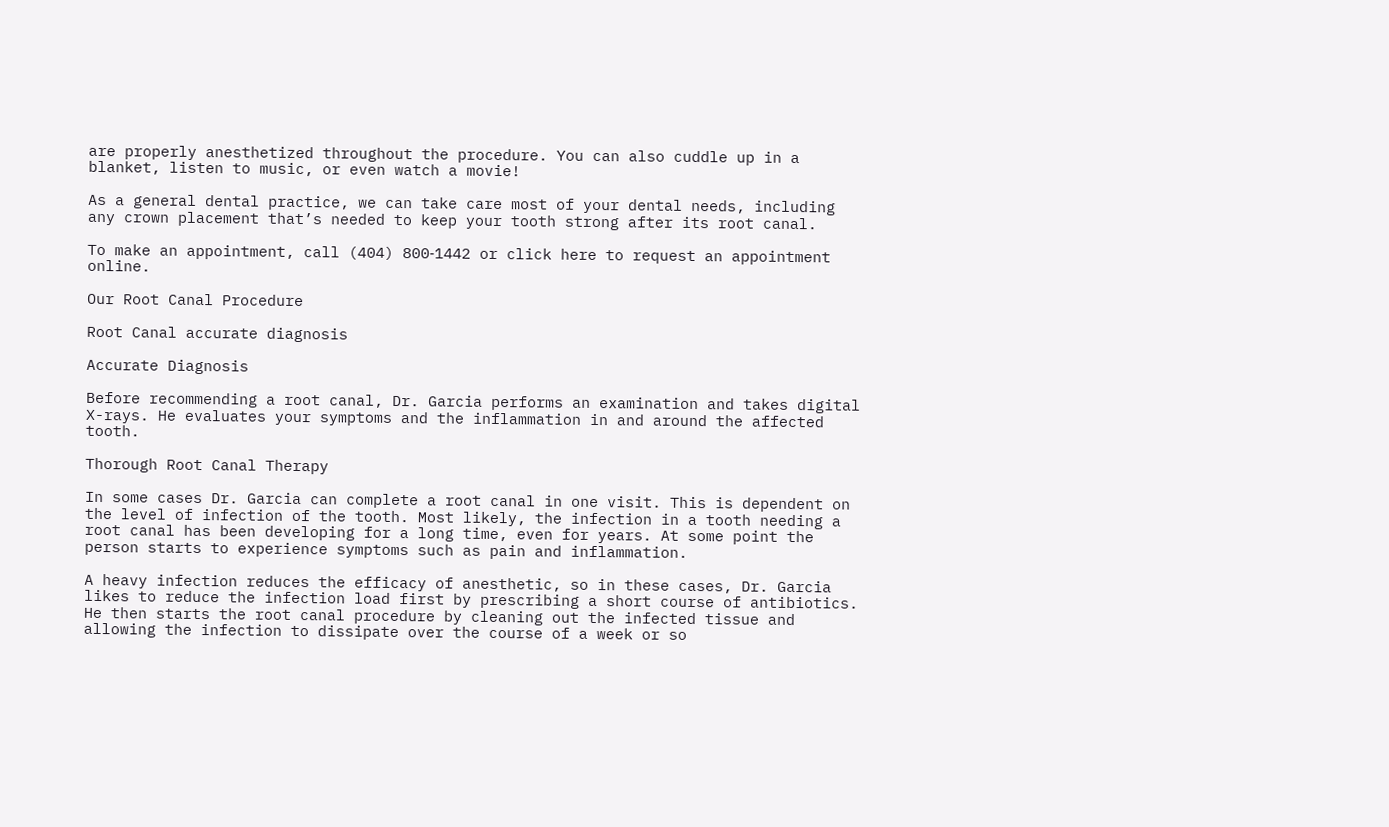are properly anesthetized throughout the procedure. You can also cuddle up in a blanket, listen to music, or even watch a movie!

As a general dental practice, we can take care most of your dental needs, including any crown placement that’s needed to keep your tooth strong after its root canal.

To make an appointment, call (404) 800‑1442 or click here to request an appointment online.

Our Root Canal Procedure

Root Canal accurate diagnosis

Accurate Diagnosis

Before recommending a root canal, Dr. Garcia performs an examination and takes digital X-rays. He evaluates your symptoms and the inflammation in and around the affected tooth.

Thorough Root Canal Therapy

In some cases Dr. Garcia can complete a root canal in one visit. This is dependent on the level of infection of the tooth. Most likely, the infection in a tooth needing a root canal has been developing for a long time, even for years. At some point the person starts to experience symptoms such as pain and inflammation.

A heavy infection reduces the efficacy of anesthetic, so in these cases, Dr. Garcia likes to reduce the infection load first by prescribing a short course of antibiotics. He then starts the root canal procedure by cleaning out the infected tissue and allowing the infection to dissipate over the course of a week or so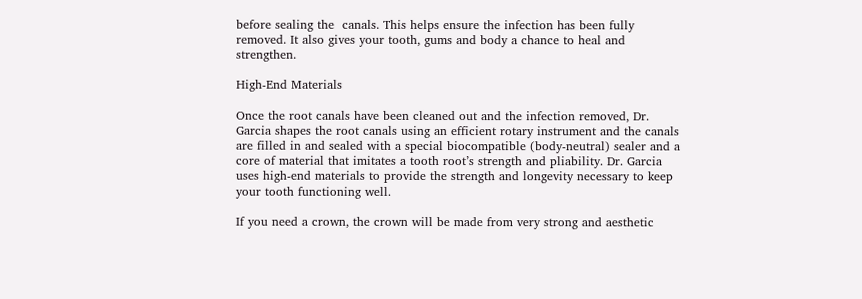before sealing the  canals. This helps ensure the infection has been fully removed. It also gives your tooth, gums and body a chance to heal and strengthen.

High-End Materials

Once the root canals have been cleaned out and the infection removed, Dr. Garcia shapes the root canals using an efficient rotary instrument and the canals are filled in and sealed with a special biocompatible (body-neutral) sealer and a core of material that imitates a tooth root’s strength and pliability. Dr. Garcia uses high-end materials to provide the strength and longevity necessary to keep your tooth functioning well.

If you need a crown, the crown will be made from very strong and aesthetic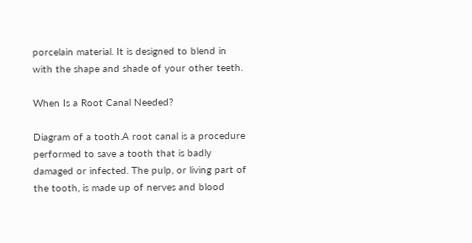porcelain material. It is designed to blend in with the shape and shade of your other teeth.

When Is a Root Canal Needed?

Diagram of a tooth.A root canal is a procedure performed to save a tooth that is badly damaged or infected. The pulp, or living part of the tooth, is made up of nerves and blood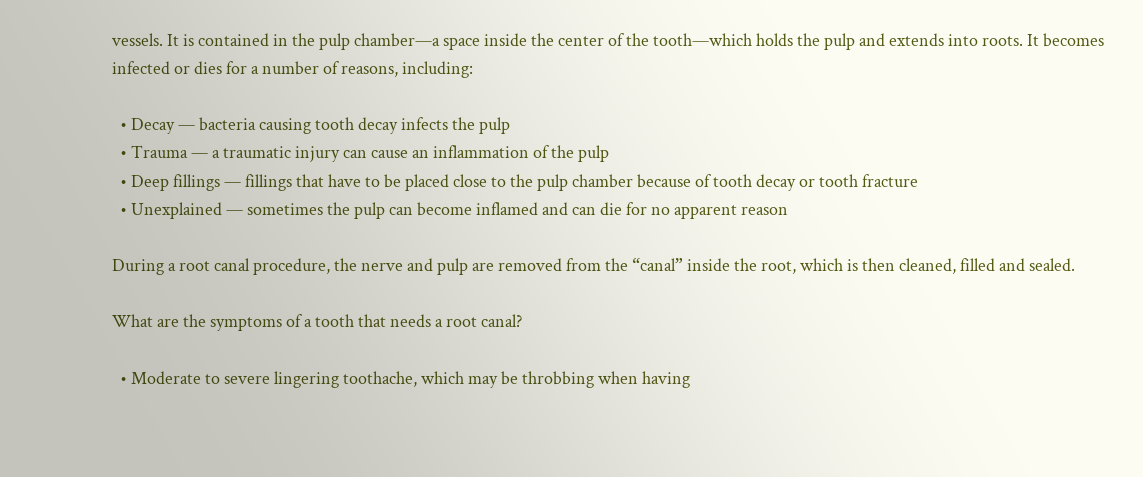vessels. It is contained in the pulp chamber—a space inside the center of the tooth—which holds the pulp and extends into roots. It becomes infected or dies for a number of reasons, including:

  • Decay — bacteria causing tooth decay infects the pulp
  • Trauma — a traumatic injury can cause an inflammation of the pulp
  • Deep fillings — fillings that have to be placed close to the pulp chamber because of tooth decay or tooth fracture
  • Unexplained — sometimes the pulp can become inflamed and can die for no apparent reason

During a root canal procedure, the nerve and pulp are removed from the “canal” inside the root, which is then cleaned, filled and sealed.

What are the symptoms of a tooth that needs a root canal?

  • Moderate to severe lingering toothache, which may be throbbing when having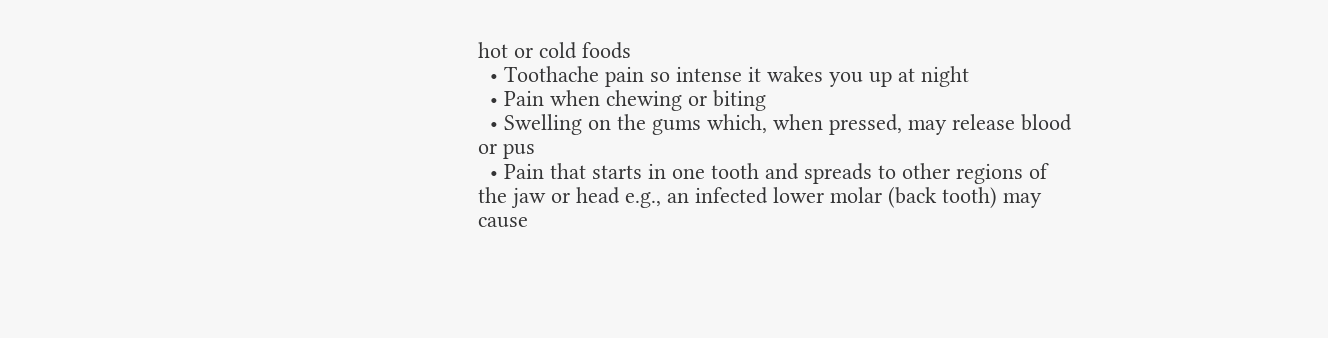hot or cold foods
  • Toothache pain so intense it wakes you up at night
  • Pain when chewing or biting
  • Swelling on the gums which, when pressed, may release blood or pus
  • Pain that starts in one tooth and spreads to other regions of the jaw or head e.g., an infected lower molar (back tooth) may cause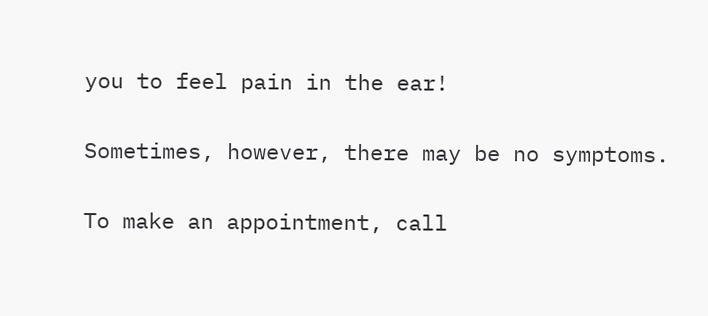you to feel pain in the ear!

Sometimes, however, there may be no symptoms.

To make an appointment, call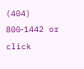(404) 800‑1442 or click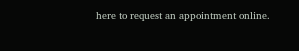here to request an appointment online.